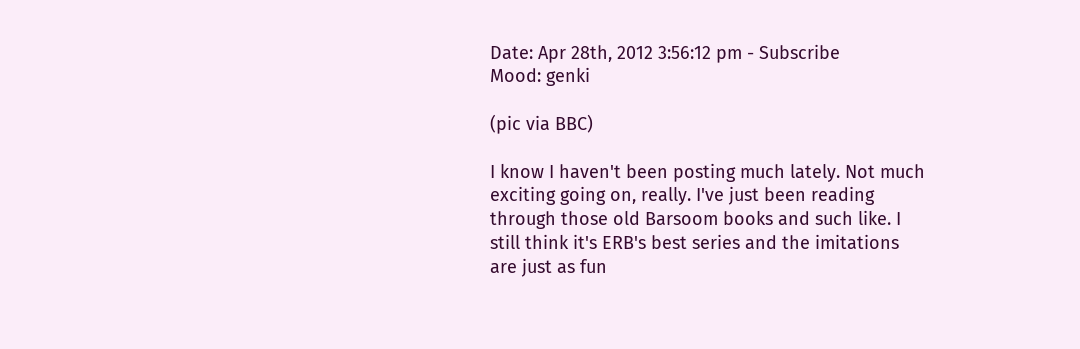Date: Apr 28th, 2012 3:56:12 pm - Subscribe
Mood: genki

(pic via BBC)

I know I haven't been posting much lately. Not much exciting going on, really. I've just been reading through those old Barsoom books and such like. I still think it's ERB's best series and the imitations are just as fun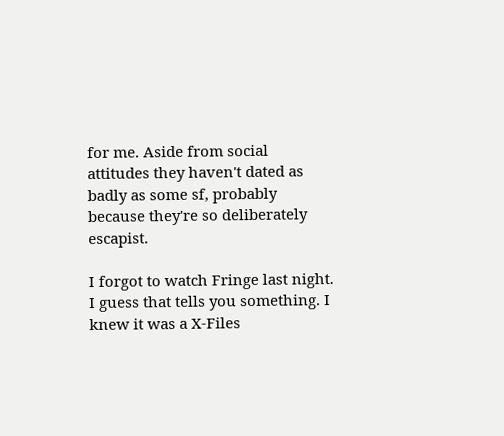for me. Aside from social attitudes they haven't dated as badly as some sf, probably because they're so deliberately escapist.

I forgot to watch Fringe last night. I guess that tells you something. I knew it was a X-Files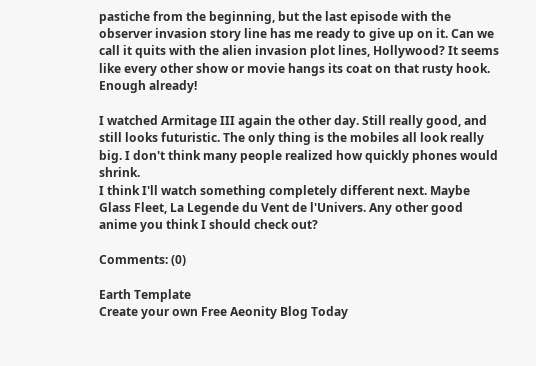pastiche from the beginning, but the last episode with the observer invasion story line has me ready to give up on it. Can we call it quits with the alien invasion plot lines, Hollywood? It seems like every other show or movie hangs its coat on that rusty hook. Enough already!

I watched Armitage III again the other day. Still really good, and still looks futuristic. The only thing is the mobiles all look really big. I don't think many people realized how quickly phones would shrink.
I think I'll watch something completely different next. Maybe Glass Fleet, La Legende du Vent de l'Univers. Any other good anime you think I should check out?

Comments: (0)

Earth Template
Create your own Free Aeonity Blog Today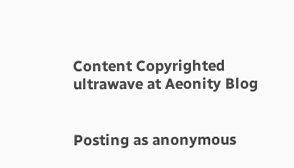Content Copyrighted ultrawave at Aeonity Blog


Posting as anonymous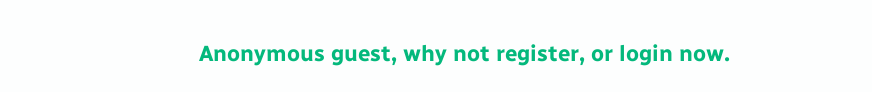Anonymous guest, why not register, or login now.